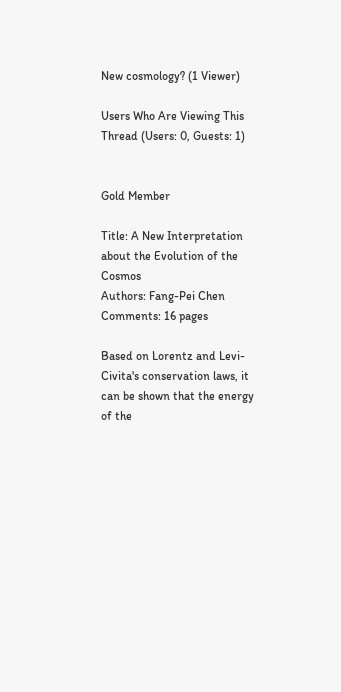New cosmology? (1 Viewer)

Users Who Are Viewing This Thread (Users: 0, Guests: 1)


Gold Member

Title: A New Interpretation about the Evolution of the Cosmos
Authors: Fang-Pei Chen
Comments: 16 pages

Based on Lorentz and Levi-Civita's conservation laws, it can be shown that the energy of the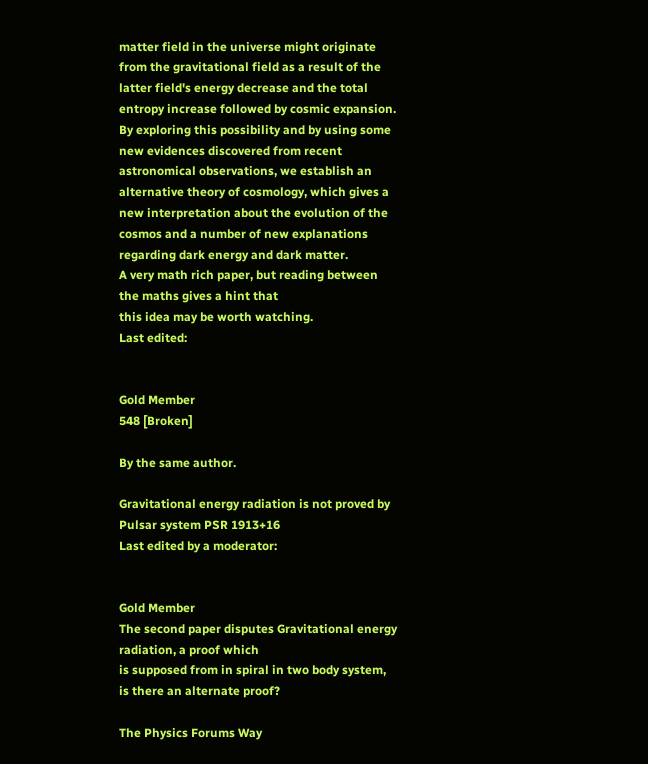matter field in the universe might originate from the gravitational field as a result of the latter field's energy decrease and the total entropy increase followed by cosmic expansion. By exploring this possibility and by using some new evidences discovered from recent astronomical observations, we establish an alternative theory of cosmology, which gives a new interpretation about the evolution of the cosmos and a number of new explanations regarding dark energy and dark matter.
A very math rich paper, but reading between the maths gives a hint that
this idea may be worth watching.
Last edited:


Gold Member
548 [Broken]

By the same author.

Gravitational energy radiation is not proved by Pulsar system PSR 1913+16
Last edited by a moderator:


Gold Member
The second paper disputes Gravitational energy radiation, a proof which
is supposed from in spiral in two body system, is there an alternate proof?

The Physics Forums Way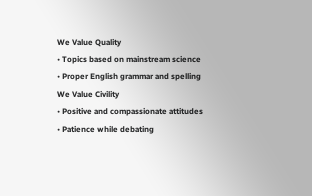We Value Quality
• Topics based on mainstream science
• Proper English grammar and spelling
We Value Civility
• Positive and compassionate attitudes
• Patience while debating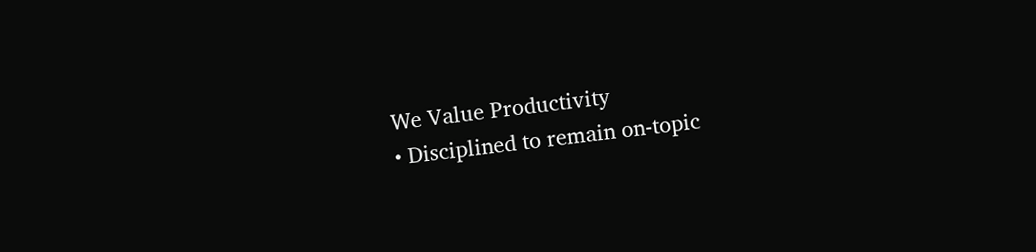We Value Productivity
• Disciplined to remain on-topic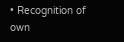• Recognition of own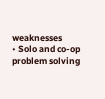weaknesses
• Solo and co-op problem solving